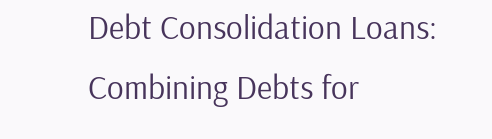Debt Consolidation Loans: Combining Debts for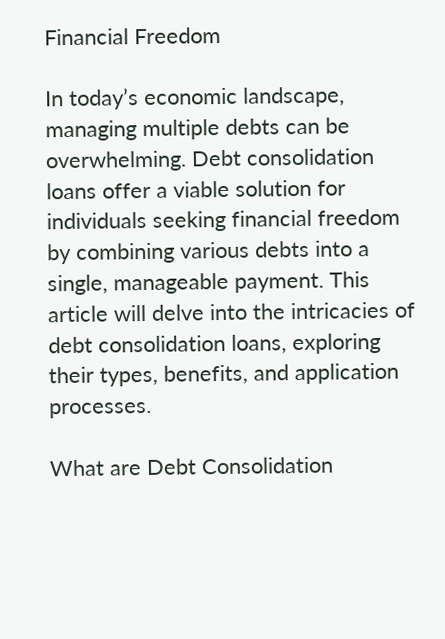Financial Freedom

In today’s economic landscape, managing multiple debts can be overwhelming. Debt consolidation loans offer a viable solution for individuals seeking financial freedom by combining various debts into a single, manageable payment. This article will delve into the intricacies of debt consolidation loans, exploring their types, benefits, and application processes.

What are Debt Consolidation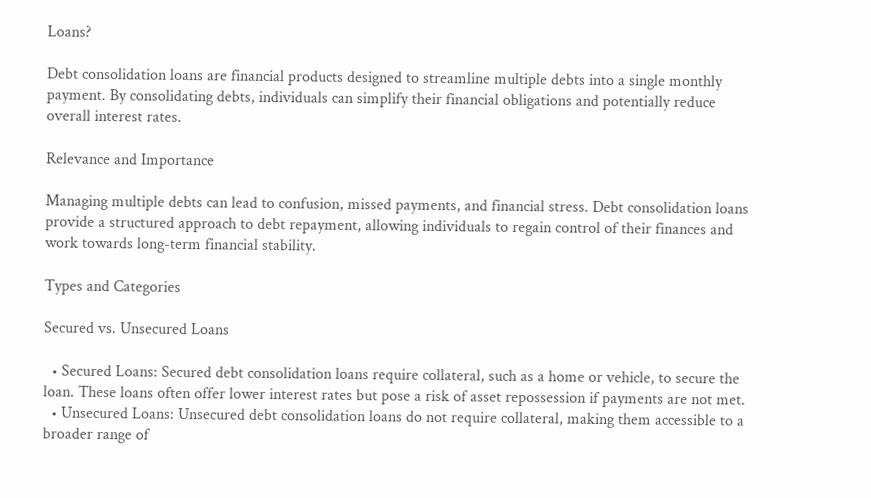Loans?

Debt consolidation loans are financial products designed to streamline multiple debts into a single monthly payment. By consolidating debts, individuals can simplify their financial obligations and potentially reduce overall interest rates.

Relevance and Importance

Managing multiple debts can lead to confusion, missed payments, and financial stress. Debt consolidation loans provide a structured approach to debt repayment, allowing individuals to regain control of their finances and work towards long-term financial stability.

Types and Categories

Secured vs. Unsecured Loans

  • Secured Loans: Secured debt consolidation loans require collateral, such as a home or vehicle, to secure the loan. These loans often offer lower interest rates but pose a risk of asset repossession if payments are not met.
  • Unsecured Loans: Unsecured debt consolidation loans do not require collateral, making them accessible to a broader range of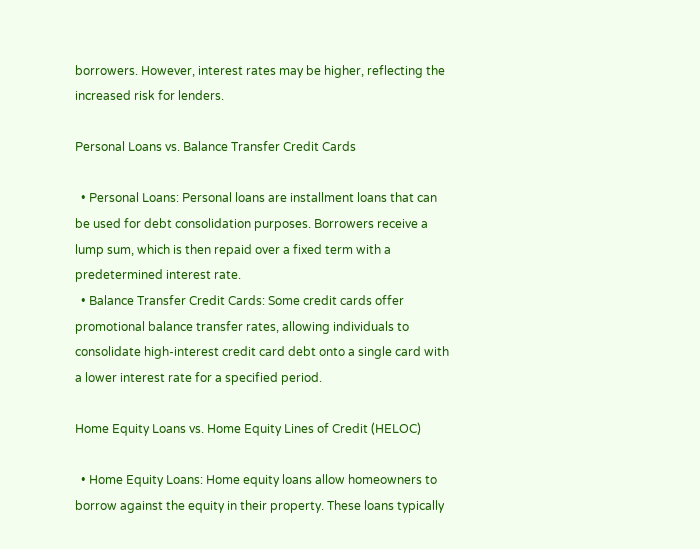borrowers. However, interest rates may be higher, reflecting the increased risk for lenders.

Personal Loans vs. Balance Transfer Credit Cards

  • Personal Loans: Personal loans are installment loans that can be used for debt consolidation purposes. Borrowers receive a lump sum, which is then repaid over a fixed term with a predetermined interest rate.
  • Balance Transfer Credit Cards: Some credit cards offer promotional balance transfer rates, allowing individuals to consolidate high-interest credit card debt onto a single card with a lower interest rate for a specified period.

Home Equity Loans vs. Home Equity Lines of Credit (HELOC)

  • Home Equity Loans: Home equity loans allow homeowners to borrow against the equity in their property. These loans typically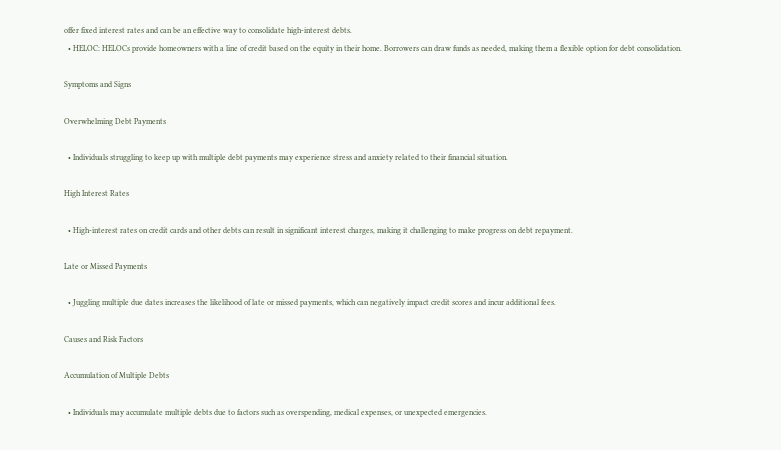offer fixed interest rates and can be an effective way to consolidate high-interest debts.
  • HELOC: HELOCs provide homeowners with a line of credit based on the equity in their home. Borrowers can draw funds as needed, making them a flexible option for debt consolidation.

Symptoms and Signs

Overwhelming Debt Payments

  • Individuals struggling to keep up with multiple debt payments may experience stress and anxiety related to their financial situation.

High Interest Rates

  • High-interest rates on credit cards and other debts can result in significant interest charges, making it challenging to make progress on debt repayment.

Late or Missed Payments

  • Juggling multiple due dates increases the likelihood of late or missed payments, which can negatively impact credit scores and incur additional fees.

Causes and Risk Factors

Accumulation of Multiple Debts

  • Individuals may accumulate multiple debts due to factors such as overspending, medical expenses, or unexpected emergencies.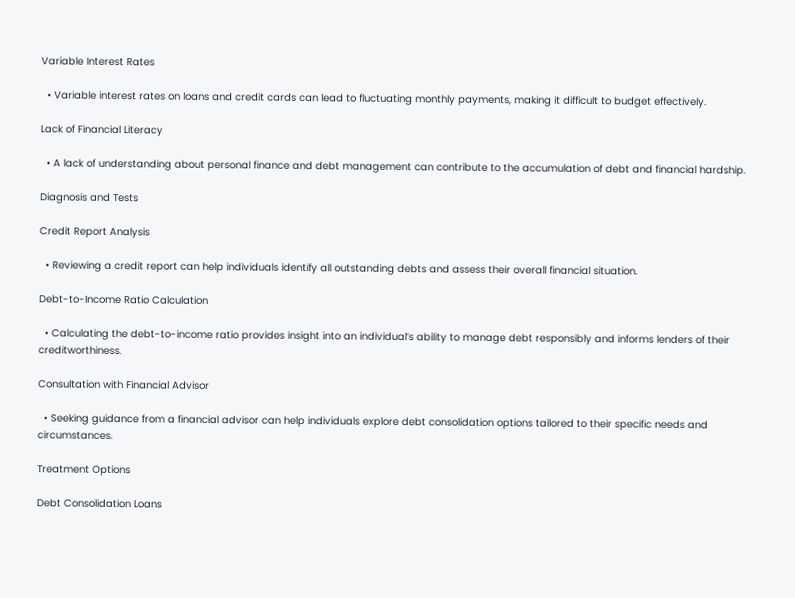Variable Interest Rates

  • Variable interest rates on loans and credit cards can lead to fluctuating monthly payments, making it difficult to budget effectively.

Lack of Financial Literacy

  • A lack of understanding about personal finance and debt management can contribute to the accumulation of debt and financial hardship.

Diagnosis and Tests

Credit Report Analysis

  • Reviewing a credit report can help individuals identify all outstanding debts and assess their overall financial situation.

Debt-to-Income Ratio Calculation

  • Calculating the debt-to-income ratio provides insight into an individual’s ability to manage debt responsibly and informs lenders of their creditworthiness.

Consultation with Financial Advisor

  • Seeking guidance from a financial advisor can help individuals explore debt consolidation options tailored to their specific needs and circumstances.

Treatment Options

Debt Consolidation Loans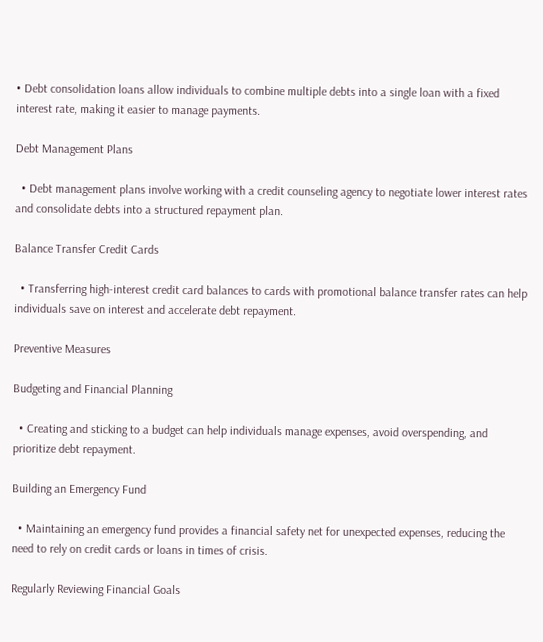• Debt consolidation loans allow individuals to combine multiple debts into a single loan with a fixed interest rate, making it easier to manage payments.

Debt Management Plans

  • Debt management plans involve working with a credit counseling agency to negotiate lower interest rates and consolidate debts into a structured repayment plan.

Balance Transfer Credit Cards

  • Transferring high-interest credit card balances to cards with promotional balance transfer rates can help individuals save on interest and accelerate debt repayment.

Preventive Measures

Budgeting and Financial Planning

  • Creating and sticking to a budget can help individuals manage expenses, avoid overspending, and prioritize debt repayment.

Building an Emergency Fund

  • Maintaining an emergency fund provides a financial safety net for unexpected expenses, reducing the need to rely on credit cards or loans in times of crisis.

Regularly Reviewing Financial Goals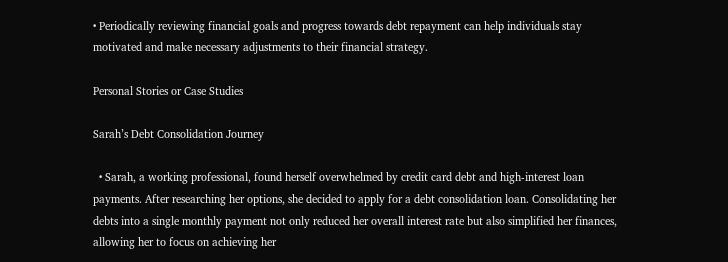• Periodically reviewing financial goals and progress towards debt repayment can help individuals stay motivated and make necessary adjustments to their financial strategy.

Personal Stories or Case Studies

Sarah’s Debt Consolidation Journey

  • Sarah, a working professional, found herself overwhelmed by credit card debt and high-interest loan payments. After researching her options, she decided to apply for a debt consolidation loan. Consolidating her debts into a single monthly payment not only reduced her overall interest rate but also simplified her finances, allowing her to focus on achieving her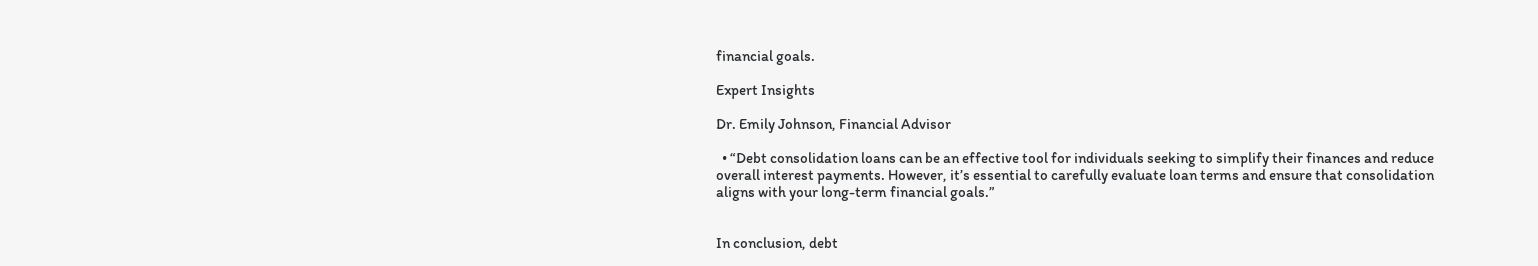financial goals.

Expert Insights

Dr. Emily Johnson, Financial Advisor

  • “Debt consolidation loans can be an effective tool for individuals seeking to simplify their finances and reduce overall interest payments. However, it’s essential to carefully evaluate loan terms and ensure that consolidation aligns with your long-term financial goals.”


In conclusion, debt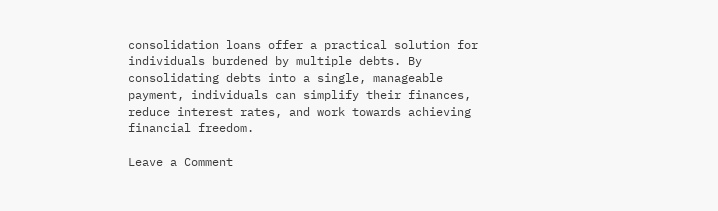consolidation loans offer a practical solution for individuals burdened by multiple debts. By consolidating debts into a single, manageable payment, individuals can simplify their finances, reduce interest rates, and work towards achieving financial freedom.

Leave a Comment